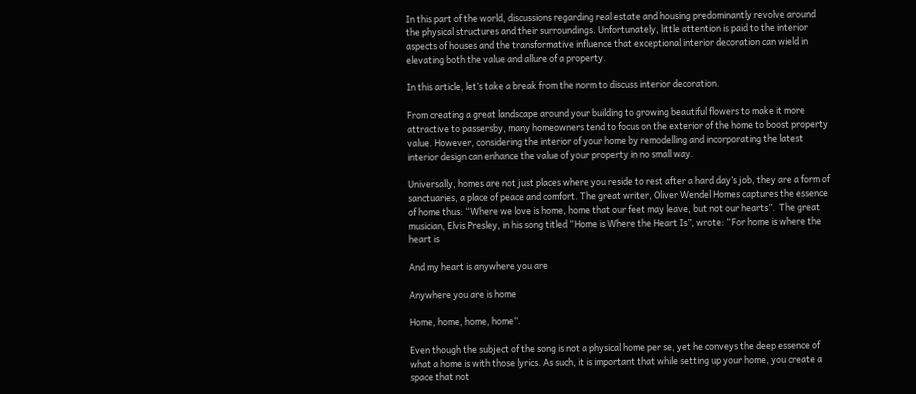In this part of the world, discussions regarding real estate and housing predominantly revolve around the physical structures and their surroundings. Unfortunately, little attention is paid to the interior aspects of houses and the transformative influence that exceptional interior decoration can wield in elevating both the value and allure of a property.

In this article, let’s take a break from the norm to discuss interior decoration.

From creating a great landscape around your building to growing beautiful flowers to make it more attractive to passersby, many homeowners tend to focus on the exterior of the home to boost property value. However, considering the interior of your home by remodelling and incorporating the latest interior design can enhance the value of your property in no small way.

Universally, homes are not just places where you reside to rest after a hard day’s job, they are a form of sanctuaries, a place of peace and comfort. The great writer, Oliver Wendel Homes captures the essence of home thus: “Where we love is home, home that our feet may leave, but not our hearts”.  The great musician, Elvis Presley, in his song titled “Home is Where the Heart Is”, wrote: “For home is where the heart is

And my heart is anywhere you are

Anywhere you are is home

Home, home, home, home”.

Even though the subject of the song is not a physical home per se, yet he conveys the deep essence of what a home is with those lyrics. As such, it is important that while setting up your home, you create a space that not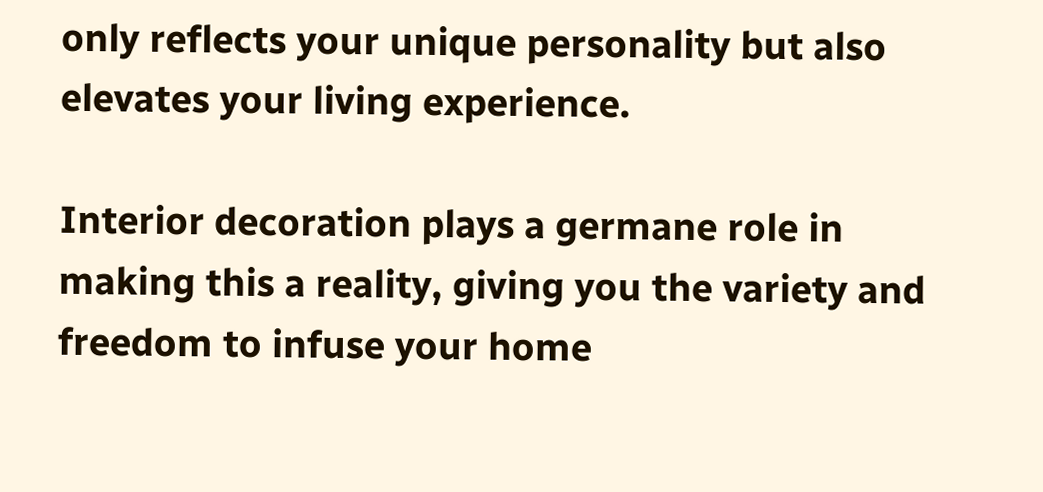only reflects your unique personality but also elevates your living experience.

Interior decoration plays a germane role in making this a reality, giving you the variety and freedom to infuse your home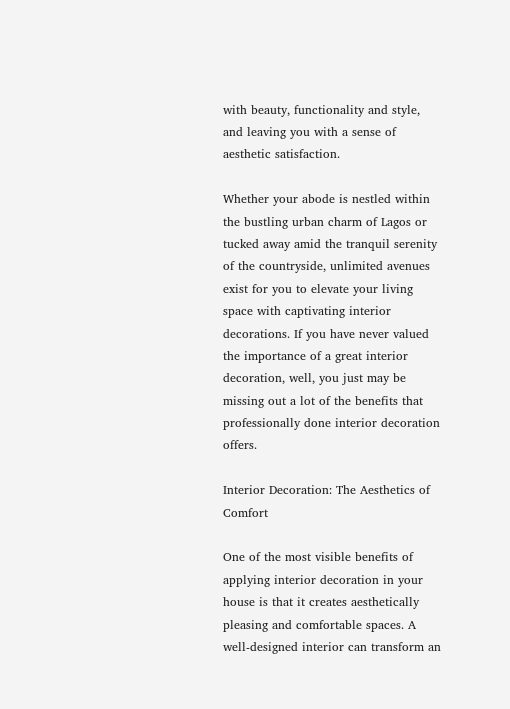with beauty, functionality and style, and leaving you with a sense of aesthetic satisfaction.

Whether your abode is nestled within the bustling urban charm of Lagos or tucked away amid the tranquil serenity of the countryside, unlimited avenues exist for you to elevate your living space with captivating interior decorations. If you have never valued the importance of a great interior decoration, well, you just may be missing out a lot of the benefits that professionally done interior decoration offers.

Interior Decoration: The Aesthetics of Comfort

One of the most visible benefits of applying interior decoration in your house is that it creates aesthetically pleasing and comfortable spaces. A well-designed interior can transform an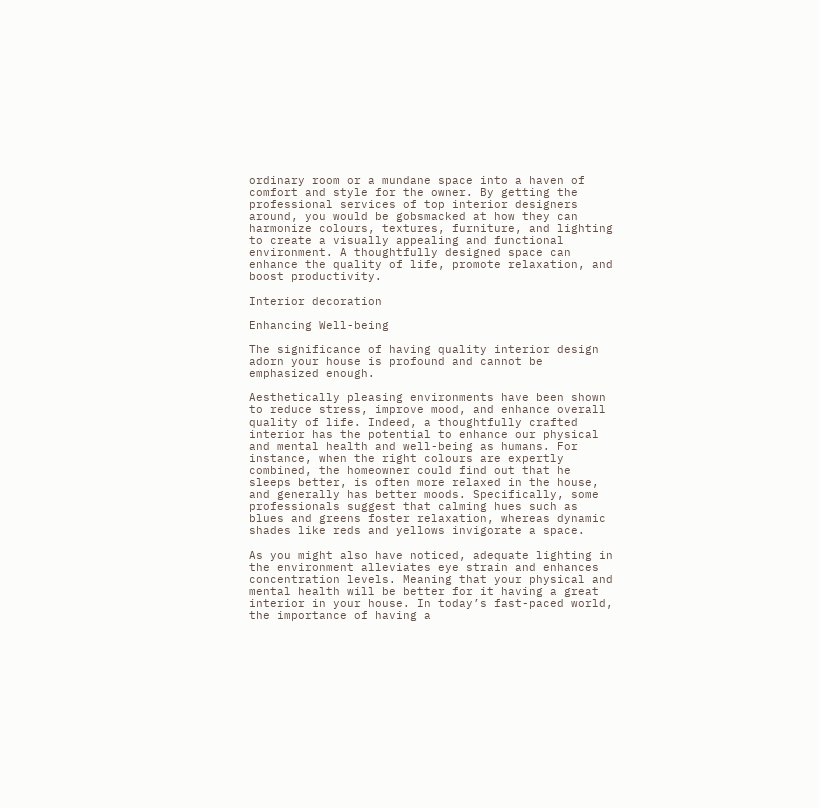ordinary room or a mundane space into a haven of comfort and style for the owner. By getting the professional services of top interior designers around, you would be gobsmacked at how they can harmonize colours, textures, furniture, and lighting to create a visually appealing and functional environment. A thoughtfully designed space can enhance the quality of life, promote relaxation, and boost productivity.

Interior decoration

Enhancing Well-being

The significance of having quality interior design adorn your house is profound and cannot be emphasized enough.

Aesthetically pleasing environments have been shown to reduce stress, improve mood, and enhance overall quality of life. Indeed, a thoughtfully crafted interior has the potential to enhance our physical and mental health and well-being as humans. For instance, when the right colours are expertly combined, the homeowner could find out that he sleeps better, is often more relaxed in the house, and generally has better moods. Specifically, some professionals suggest that calming hues such as blues and greens foster relaxation, whereas dynamic shades like reds and yellows invigorate a space.

As you might also have noticed, adequate lighting in the environment alleviates eye strain and enhances concentration levels. Meaning that your physical and mental health will be better for it having a great interior in your house. In today’s fast-paced world, the importance of having a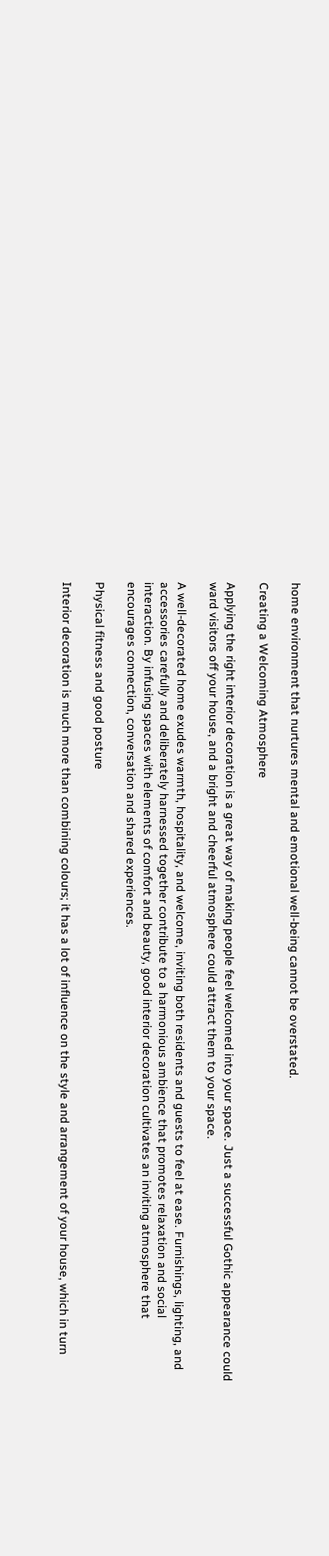home environment that nurtures mental and emotional well-being cannot be overstated.

Creating a Welcoming Atmosphere

Applying the right interior decoration is a great way of making people feel welcomed into your space. Just a successful Gothic appearance could ward visitors off your house, and a bright and cheerful atmosphere could attract them to your space.

A well-decorated home exudes warmth, hospitality, and welcome, inviting both residents and guests to feel at ease. Furnishings, lighting, and accessories carefully and deliberately harnessed together contribute to a harmonious ambience that promotes relaxation and social interaction. By infusing spaces with elements of comfort and beauty, good interior decoration cultivates an inviting atmosphere that encourages connection, conversation and shared experiences.

Physical fitness and good posture

Interior decoration is much more than combining colours; it has a lot of influence on the style and arrangement of your house, which in turn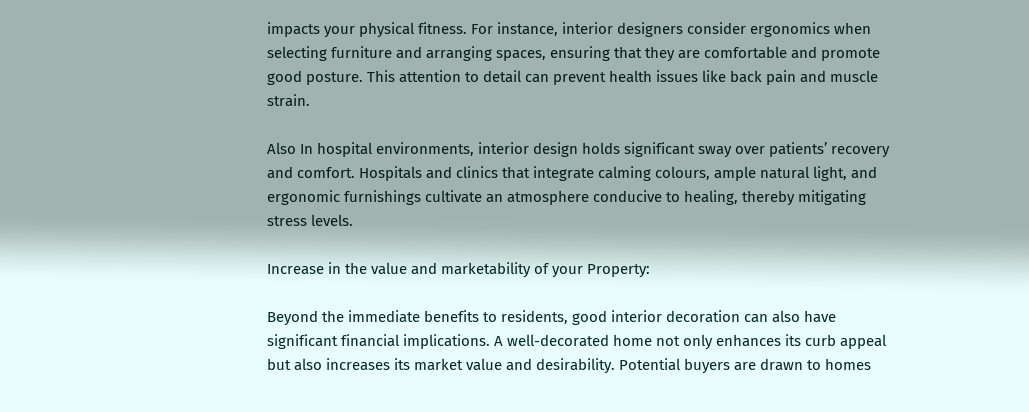impacts your physical fitness. For instance, interior designers consider ergonomics when selecting furniture and arranging spaces, ensuring that they are comfortable and promote good posture. This attention to detail can prevent health issues like back pain and muscle strain.

Also In hospital environments, interior design holds significant sway over patients’ recovery and comfort. Hospitals and clinics that integrate calming colours, ample natural light, and ergonomic furnishings cultivate an atmosphere conducive to healing, thereby mitigating stress levels.

Increase in the value and marketability of your Property:

Beyond the immediate benefits to residents, good interior decoration can also have significant financial implications. A well-decorated home not only enhances its curb appeal but also increases its market value and desirability. Potential buyers are drawn to homes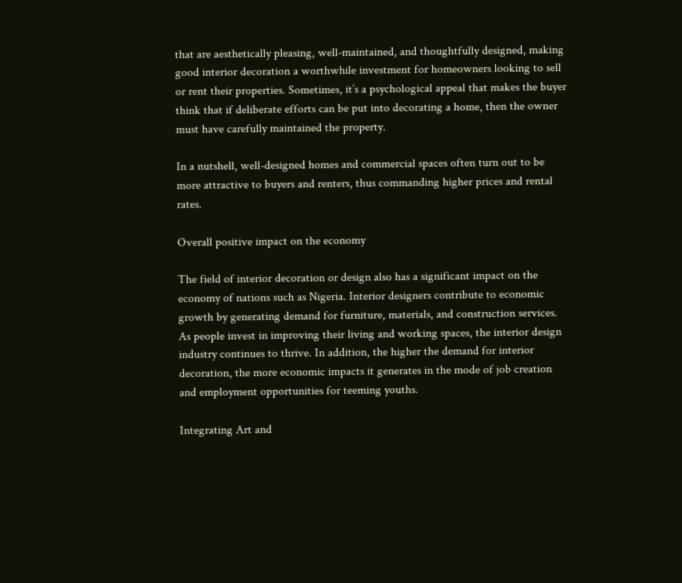that are aesthetically pleasing, well-maintained, and thoughtfully designed, making good interior decoration a worthwhile investment for homeowners looking to sell or rent their properties. Sometimes, it’s a psychological appeal that makes the buyer think that if deliberate efforts can be put into decorating a home, then the owner must have carefully maintained the property.

In a nutshell, well-designed homes and commercial spaces often turn out to be more attractive to buyers and renters, thus commanding higher prices and rental rates.

Overall positive impact on the economy

The field of interior decoration or design also has a significant impact on the economy of nations such as Nigeria. Interior designers contribute to economic growth by generating demand for furniture, materials, and construction services. As people invest in improving their living and working spaces, the interior design industry continues to thrive. In addition, the higher the demand for interior decoration, the more economic impacts it generates in the mode of job creation and employment opportunities for teeming youths.

Integrating Art and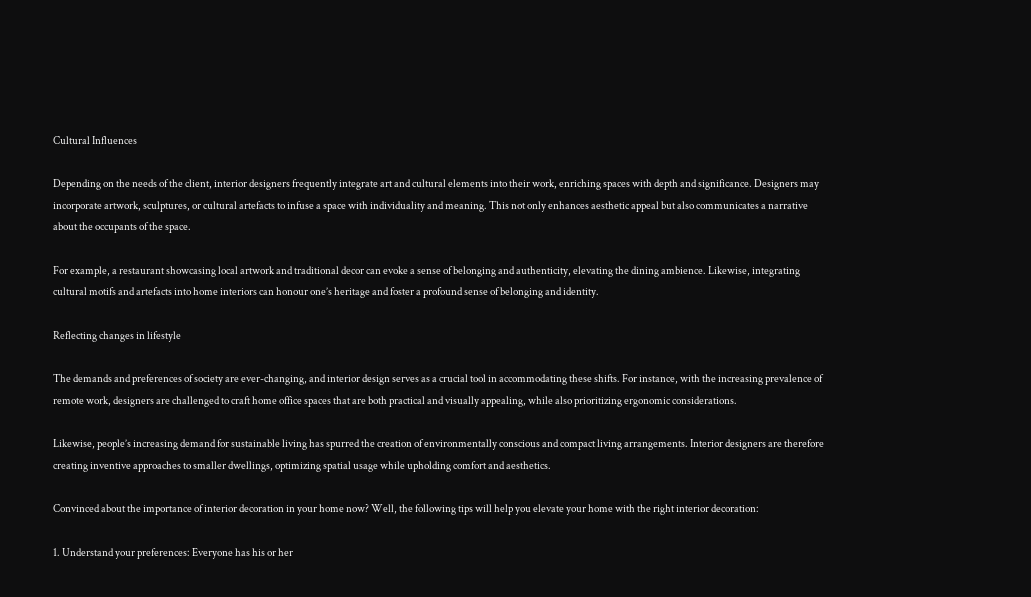Cultural Influences

Depending on the needs of the client, interior designers frequently integrate art and cultural elements into their work, enriching spaces with depth and significance. Designers may incorporate artwork, sculptures, or cultural artefacts to infuse a space with individuality and meaning. This not only enhances aesthetic appeal but also communicates a narrative about the occupants of the space.

For example, a restaurant showcasing local artwork and traditional decor can evoke a sense of belonging and authenticity, elevating the dining ambience. Likewise, integrating cultural motifs and artefacts into home interiors can honour one’s heritage and foster a profound sense of belonging and identity.

Reflecting changes in lifestyle

The demands and preferences of society are ever-changing, and interior design serves as a crucial tool in accommodating these shifts. For instance, with the increasing prevalence of remote work, designers are challenged to craft home office spaces that are both practical and visually appealing, while also prioritizing ergonomic considerations.

Likewise, people’s increasing demand for sustainable living has spurred the creation of environmentally conscious and compact living arrangements. Interior designers are therefore creating inventive approaches to smaller dwellings, optimizing spatial usage while upholding comfort and aesthetics.

Convinced about the importance of interior decoration in your home now? Well, the following tips will help you elevate your home with the right interior decoration:

1. Understand your preferences: Everyone has his or her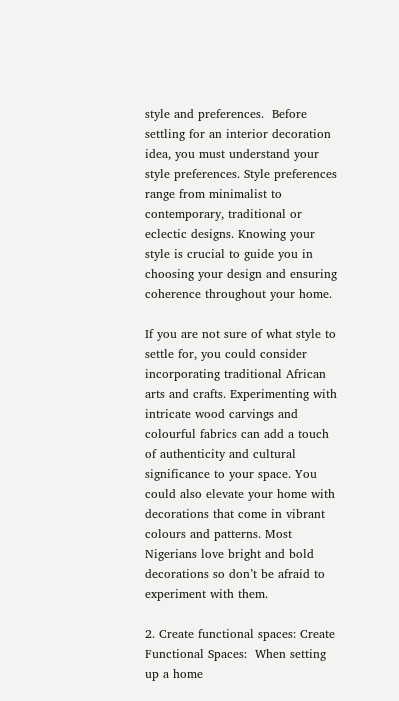style and preferences.  Before settling for an interior decoration idea, you must understand your style preferences. Style preferences range from minimalist to contemporary, traditional or eclectic designs. Knowing your style is crucial to guide you in choosing your design and ensuring coherence throughout your home.

If you are not sure of what style to settle for, you could consider incorporating traditional African arts and crafts. Experimenting with intricate wood carvings and colourful fabrics can add a touch of authenticity and cultural significance to your space. You could also elevate your home with decorations that come in vibrant colours and patterns. Most Nigerians love bright and bold decorations so don’t be afraid to experiment with them.

2. Create functional spaces: Create Functional Spaces:  When setting up a home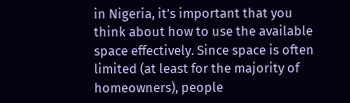in Nigeria, it’s important that you think about how to use the available space effectively. Since space is often limited (at least for the majority of homeowners), people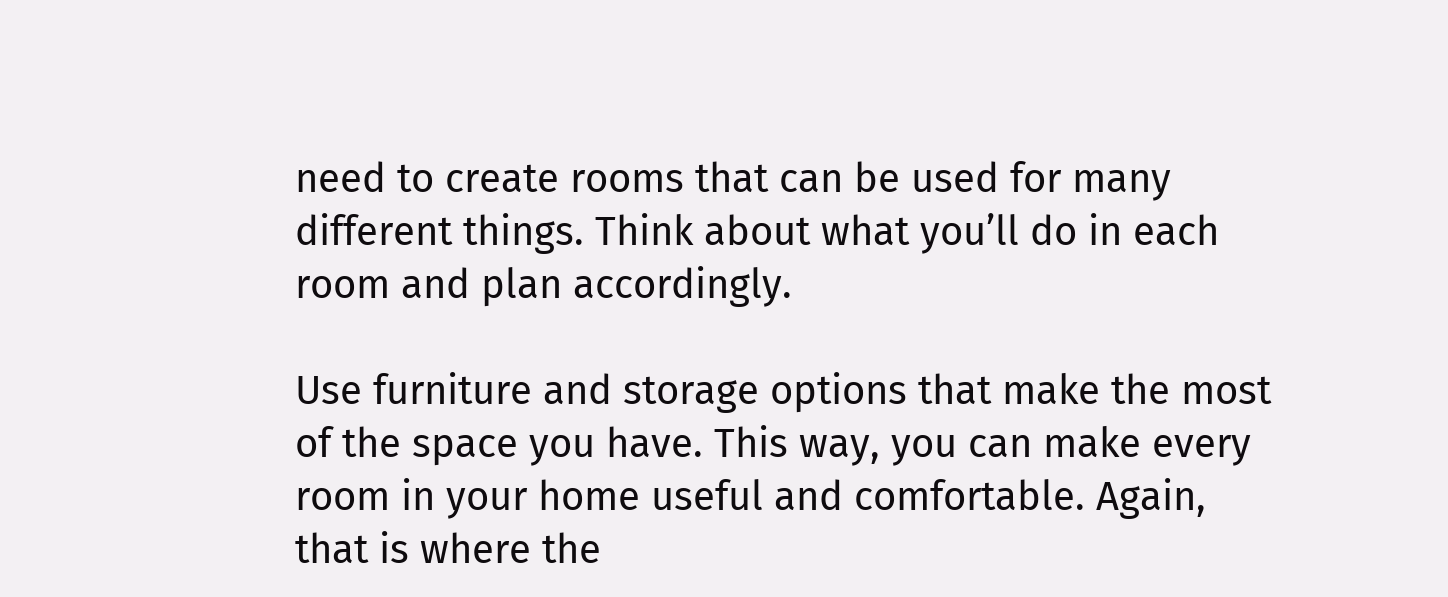need to create rooms that can be used for many different things. Think about what you’ll do in each room and plan accordingly.

Use furniture and storage options that make the most of the space you have. This way, you can make every room in your home useful and comfortable. Again, that is where the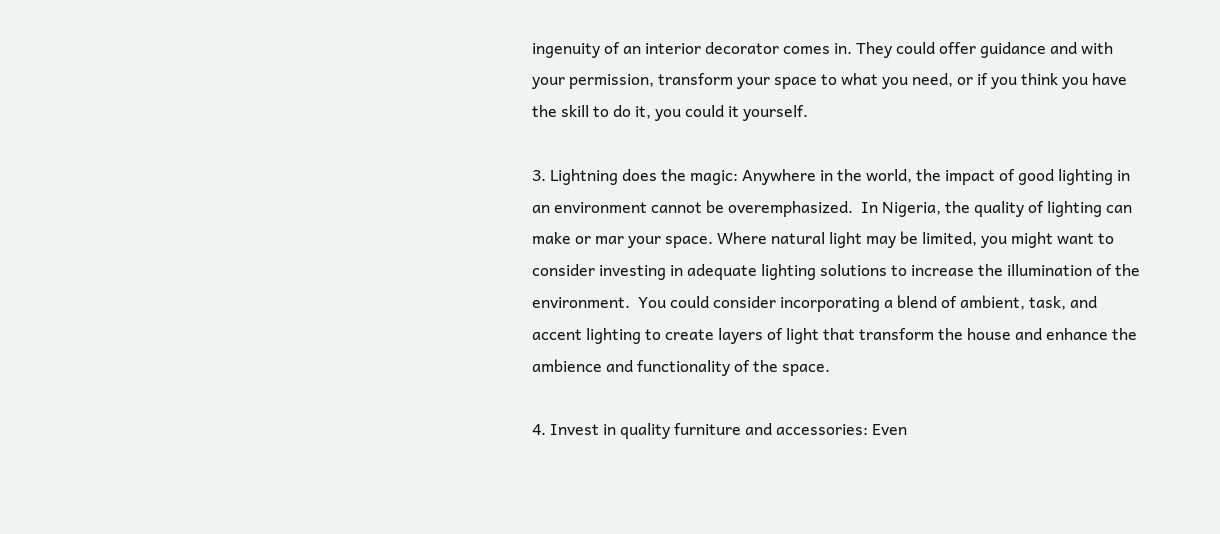ingenuity of an interior decorator comes in. They could offer guidance and with your permission, transform your space to what you need, or if you think you have the skill to do it, you could it yourself.

3. Lightning does the magic: Anywhere in the world, the impact of good lighting in an environment cannot be overemphasized.  In Nigeria, the quality of lighting can make or mar your space. Where natural light may be limited, you might want to consider investing in adequate lighting solutions to increase the illumination of the environment.  You could consider incorporating a blend of ambient, task, and accent lighting to create layers of light that transform the house and enhance the ambience and functionality of the space.

4. Invest in quality furniture and accessories: Even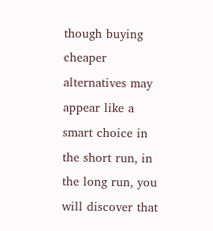though buying cheaper alternatives may appear like a smart choice in the short run, in the long run, you will discover that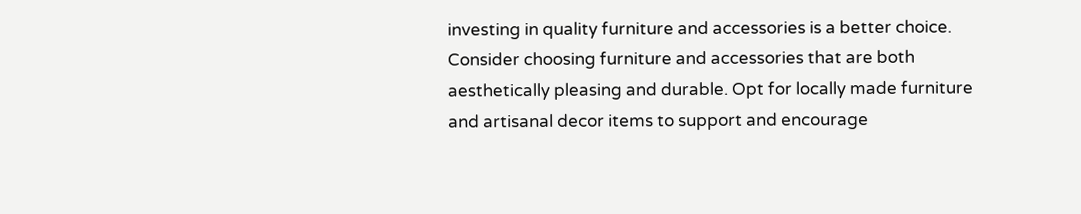investing in quality furniture and accessories is a better choice. Consider choosing furniture and accessories that are both aesthetically pleasing and durable. Opt for locally made furniture and artisanal decor items to support and encourage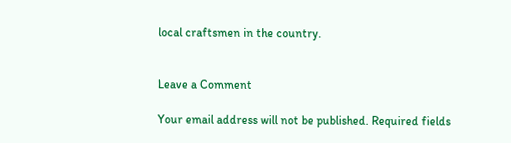local craftsmen in the country.


Leave a Comment

Your email address will not be published. Required fields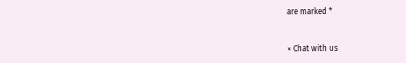are marked *


× Chat with us